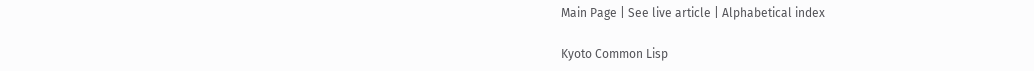Main Page | See live article | Alphabetical index

Kyoto Common Lisp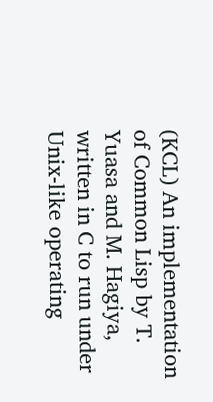(KCL) An implementation of Common Lisp by T. Yuasa and M. Hagiya, written in C to run under Unix-like operating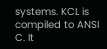systems. KCL is compiled to ANSI C. It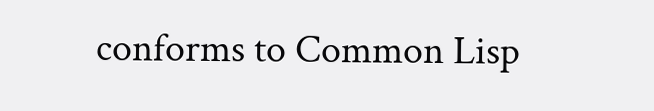conforms to Common Lisp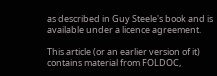as described in Guy Steele's book and is available under a licence agreement.

This article (or an earlier version of it) contains material from FOLDOC,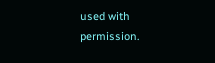used with permission.